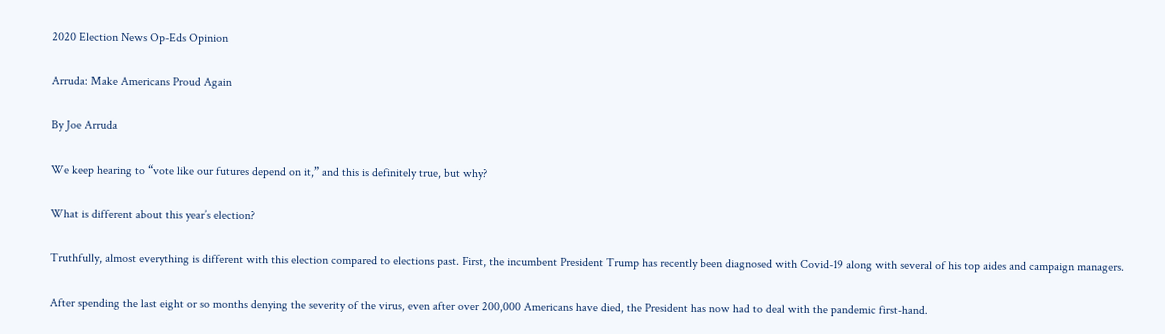2020 Election News Op-Eds Opinion

Arruda: Make Americans Proud Again

By Joe Arruda

We keep hearing to “vote like our futures depend on it,” and this is definitely true, but why?

What is different about this year’s election?

Truthfully, almost everything is different with this election compared to elections past. First, the incumbent President Trump has recently been diagnosed with Covid-19 along with several of his top aides and campaign managers.

After spending the last eight or so months denying the severity of the virus, even after over 200,000 Americans have died, the President has now had to deal with the pandemic first-hand.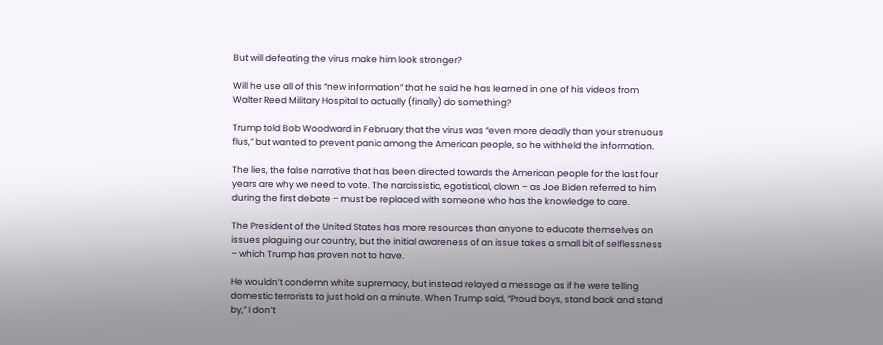But will defeating the virus make him look stronger?

Will he use all of this “new information” that he said he has learned in one of his videos from Walter Reed Military Hospital to actually (finally) do something?

Trump told Bob Woodward in February that the virus was “even more deadly than your strenuous flus,” but wanted to prevent panic among the American people, so he withheld the information.

The lies, the false narrative that has been directed towards the American people for the last four years are why we need to vote. The narcissistic, egotistical, clown – as Joe Biden referred to him during the first debate – must be replaced with someone who has the knowledge to care.

The President of the United States has more resources than anyone to educate themselves on issues plaguing our country, but the initial awareness of an issue takes a small bit of selflessness – which Trump has proven not to have.

He wouldn’t condemn white supremacy, but instead relayed a message as if he were telling domestic terrorists to just hold on a minute. When Trump said, “Proud boys, stand back and stand by,” I don’t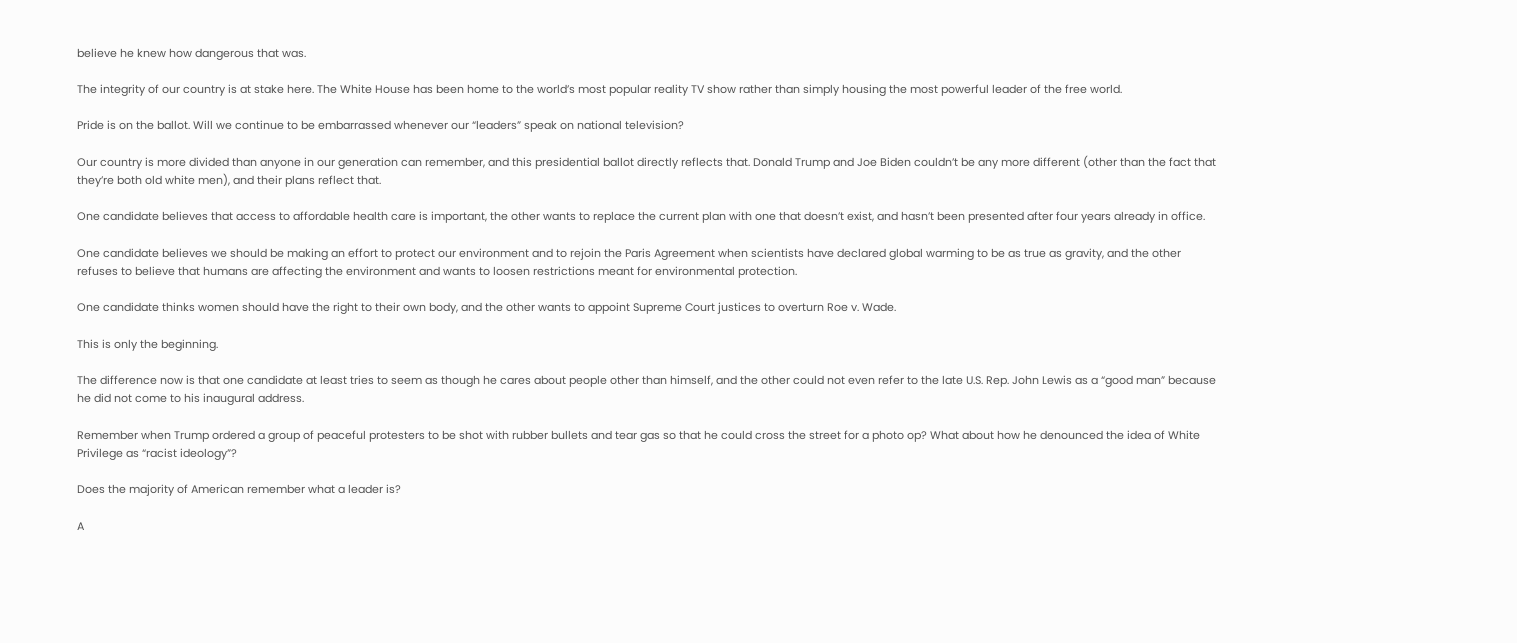believe he knew how dangerous that was.

The integrity of our country is at stake here. The White House has been home to the world’s most popular reality TV show rather than simply housing the most powerful leader of the free world.

Pride is on the ballot. Will we continue to be embarrassed whenever our “leaders” speak on national television?

Our country is more divided than anyone in our generation can remember, and this presidential ballot directly reflects that. Donald Trump and Joe Biden couldn’t be any more different (other than the fact that they’re both old white men), and their plans reflect that.

One candidate believes that access to affordable health care is important, the other wants to replace the current plan with one that doesn’t exist, and hasn’t been presented after four years already in office.

One candidate believes we should be making an effort to protect our environment and to rejoin the Paris Agreement when scientists have declared global warming to be as true as gravity, and the other refuses to believe that humans are affecting the environment and wants to loosen restrictions meant for environmental protection.

One candidate thinks women should have the right to their own body, and the other wants to appoint Supreme Court justices to overturn Roe v. Wade.

This is only the beginning.

The difference now is that one candidate at least tries to seem as though he cares about people other than himself, and the other could not even refer to the late U.S. Rep. John Lewis as a “good man” because he did not come to his inaugural address.

Remember when Trump ordered a group of peaceful protesters to be shot with rubber bullets and tear gas so that he could cross the street for a photo op? What about how he denounced the idea of White Privilege as “racist ideology”?

Does the majority of American remember what a leader is?

A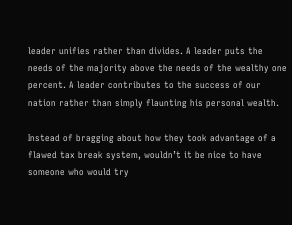leader unifies rather than divides. A leader puts the needs of the majority above the needs of the wealthy one percent. A leader contributes to the success of our nation rather than simply flaunting his personal wealth.

Instead of bragging about how they took advantage of a flawed tax break system, wouldn’t it be nice to have someone who would try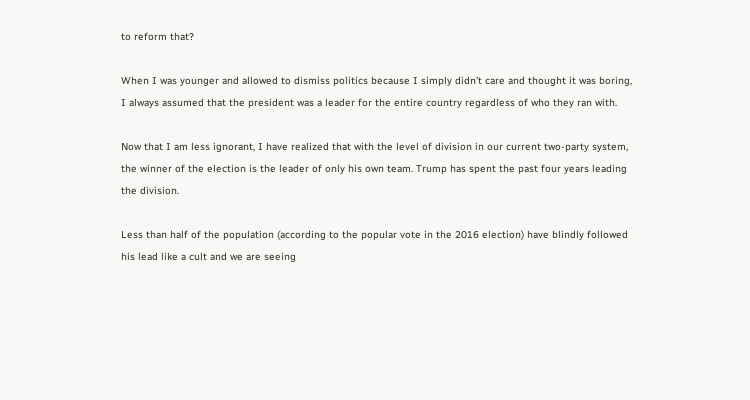to reform that?

When I was younger and allowed to dismiss politics because I simply didn’t care and thought it was boring, I always assumed that the president was a leader for the entire country regardless of who they ran with.

Now that I am less ignorant, I have realized that with the level of division in our current two-party system, the winner of the election is the leader of only his own team. Trump has spent the past four years leading the division.

Less than half of the population (according to the popular vote in the 2016 election) have blindly followed his lead like a cult and we are seeing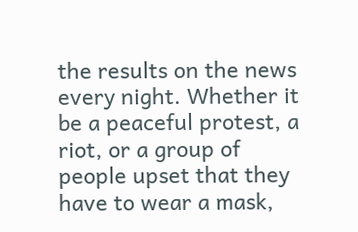the results on the news every night. Whether it be a peaceful protest, a riot, or a group of people upset that they have to wear a mask,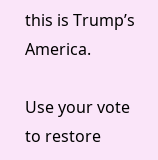this is Trump’s America.

Use your vote to restore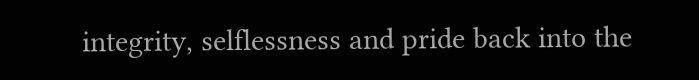integrity, selflessness and pride back into the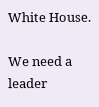White House.

We need a leader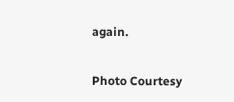again.

Photo Courtesy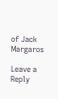of Jack Margaros

Leave a Reply